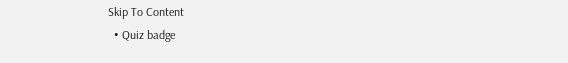Skip To Content
  • Quiz badge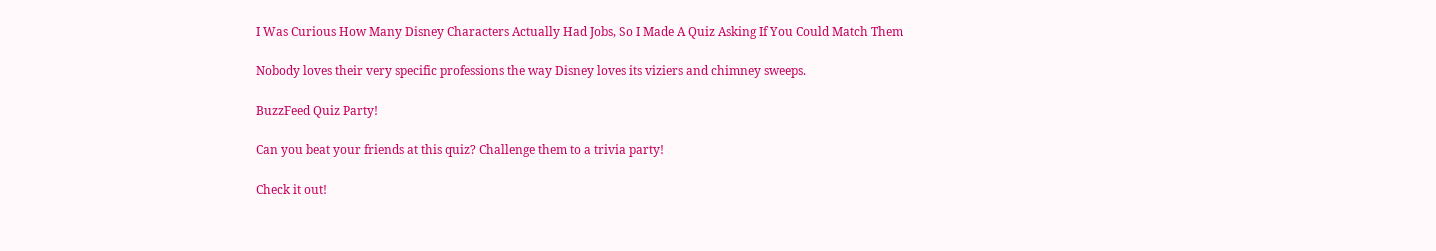I Was Curious How Many Disney Characters Actually Had Jobs, So I Made A Quiz Asking If You Could Match Them

Nobody loves their very specific professions the way Disney loves its viziers and chimney sweeps.

BuzzFeed Quiz Party!

Can you beat your friends at this quiz? Challenge them to a trivia party!

Check it out!